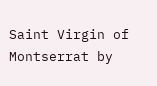Saint Virgin of Montserrat by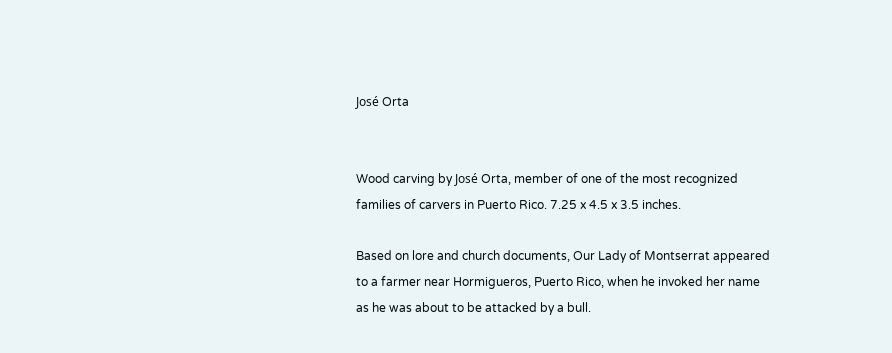José Orta


Wood carving by José Orta, member of one of the most recognized families of carvers in Puerto Rico. 7.25 x 4.5 x 3.5 inches.

Based on lore and church documents, Our Lady of Montserrat appeared to a farmer near Hormigueros, Puerto Rico, when he invoked her name as he was about to be attacked by a bull.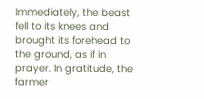Immediately, the beast fell to its knees and brought its forehead to the ground, as if in prayer. In gratitude, the farmer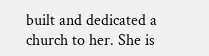built and dedicated a church to her. She is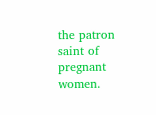the patron saint of pregnant women.